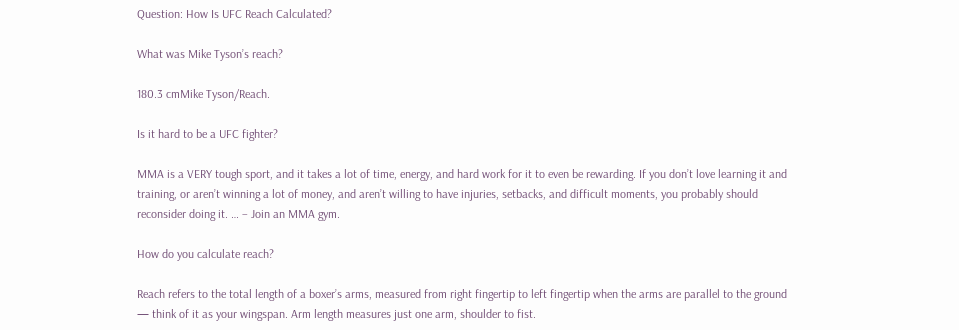Question: How Is UFC Reach Calculated?

What was Mike Tyson’s reach?

180.3 cmMike Tyson/Reach.

Is it hard to be a UFC fighter?

MMA is a VERY tough sport, and it takes a lot of time, energy, and hard work for it to even be rewarding. If you don’t love learning it and training, or aren’t winning a lot of money, and aren’t willing to have injuries, setbacks, and difficult moments, you probably should reconsider doing it. … – Join an MMA gym.

How do you calculate reach?

Reach refers to the total length of a boxer’s arms, measured from right fingertip to left fingertip when the arms are parallel to the ground — think of it as your wingspan. Arm length measures just one arm, shoulder to fist.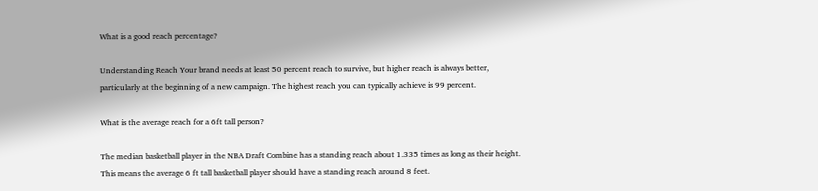What is a good reach percentage?

Understanding Reach Your brand needs at least 50 percent reach to survive, but higher reach is always better, particularly at the beginning of a new campaign. The highest reach you can typically achieve is 99 percent.

What is the average reach for a 6ft tall person?

The median basketball player in the NBA Draft Combine has a standing reach about 1.335 times as long as their height. This means the average 6 ft tall basketball player should have a standing reach around 8 feet.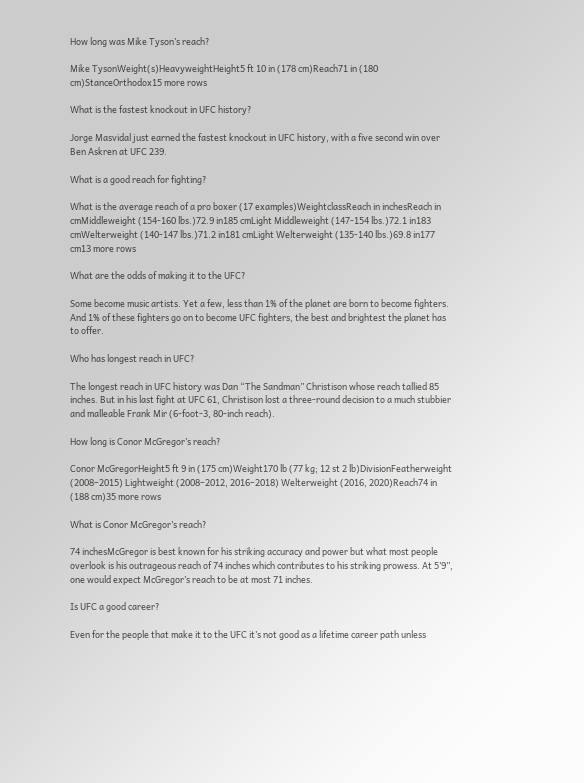How long was Mike Tyson’s reach?

Mike TysonWeight(s)HeavyweightHeight5 ft 10 in (178 cm)Reach71 in (180 cm)StanceOrthodox15 more rows

What is the fastest knockout in UFC history?

Jorge Masvidal just earned the fastest knockout in UFC history, with a five second win over Ben Askren at UFC 239.

What is a good reach for fighting?

What is the average reach of a pro boxer (17 examples)WeightclassReach in inchesReach in cmMiddleweight (154-160 lbs.)72.9 in185 cmLight Middleweight (147-154 lbs.)72.1 in183 cmWelterweight (140-147 lbs.)71.2 in181 cmLight Welterweight (135-140 lbs.)69.8 in177 cm13 more rows

What are the odds of making it to the UFC?

Some become music artists. Yet a few, less than 1% of the planet are born to become fighters. And 1% of these fighters go on to become UFC fighters, the best and brightest the planet has to offer.

Who has longest reach in UFC?

The longest reach in UFC history was Dan “The Sandman” Christison whose reach tallied 85 inches. But in his last fight at UFC 61, Christison lost a three-round decision to a much stubbier and malleable Frank Mir (6-foot-3, 80-inch reach).

How long is Conor McGregor’s reach?

Conor McGregorHeight5 ft 9 in (175 cm)Weight170 lb (77 kg; 12 st 2 lb)DivisionFeatherweight (2008–2015) Lightweight (2008–2012, 2016–2018) Welterweight (2016, 2020)Reach74 in (188 cm)35 more rows

What is Conor McGregor’s reach?

74 inchesMcGregor is best known for his striking accuracy and power but what most people overlook is his outrageous reach of 74 inches which contributes to his striking prowess. At 5’9”, one would expect McGregor’s reach to be at most 71 inches.

Is UFC a good career?

Even for the people that make it to the UFC it’s not good as a lifetime career path unless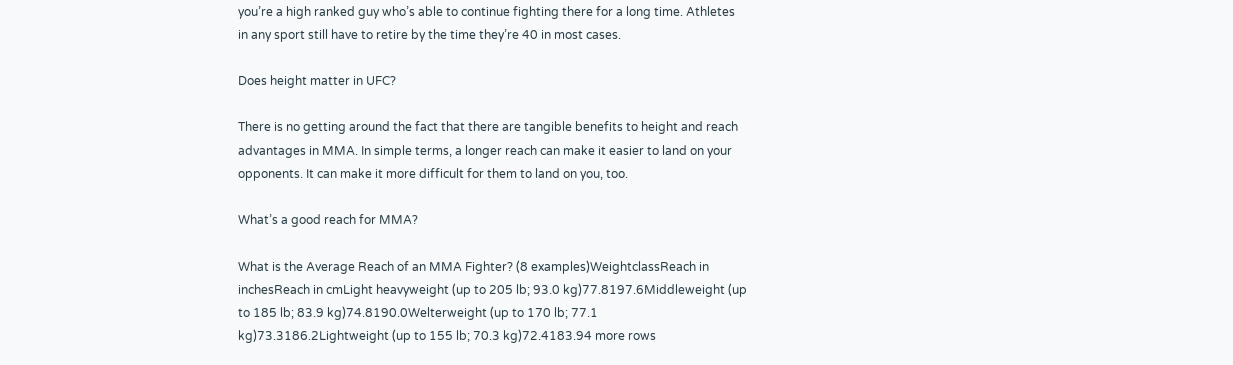you’re a high ranked guy who’s able to continue fighting there for a long time. Athletes in any sport still have to retire by the time they’re 40 in most cases.

Does height matter in UFC?

There is no getting around the fact that there are tangible benefits to height and reach advantages in MMA. In simple terms, a longer reach can make it easier to land on your opponents. It can make it more difficult for them to land on you, too.

What’s a good reach for MMA?

What is the Average Reach of an MMA Fighter? (8 examples)WeightclassReach in inchesReach in cmLight heavyweight (up to 205 lb; 93.0 kg)77.8197.6Middleweight (up to 185 lb; 83.9 kg)74.8190.0Welterweight (up to 170 lb; 77.1 kg)73.3186.2Lightweight (up to 155 lb; 70.3 kg)72.4183.94 more rows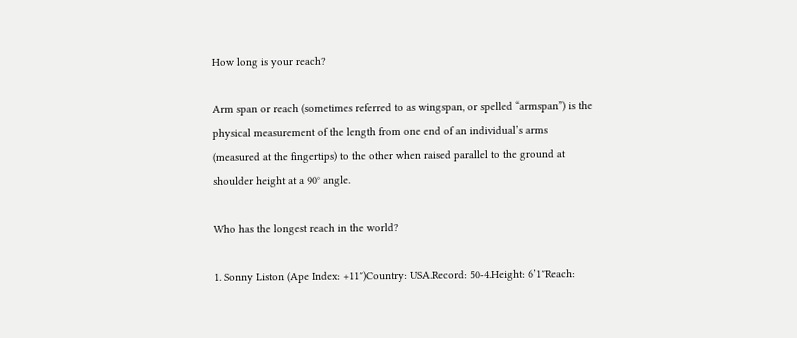How long is your reach?

Arm span or reach (sometimes referred to as wingspan, or spelled “armspan”) is the physical measurement of the length from one end of an individual’s arms (measured at the fingertips) to the other when raised parallel to the ground at shoulder height at a 90° angle.

Who has the longest reach in the world?

1. Sonny Liston (Ape Index: +11″)Country: USA.Record: 50-4.Height: 6’1″Reach: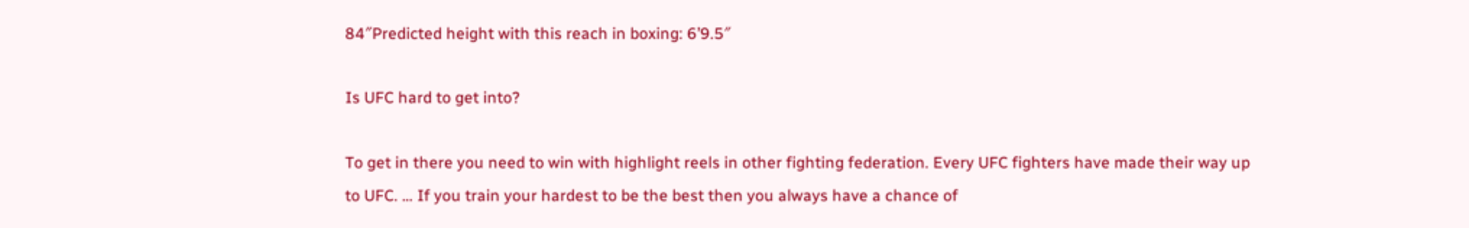84″Predicted height with this reach in boxing: 6’9.5″

Is UFC hard to get into?

To get in there you need to win with highlight reels in other fighting federation. Every UFC fighters have made their way up to UFC. … If you train your hardest to be the best then you always have a chance of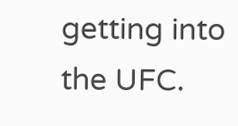getting into the UFC.